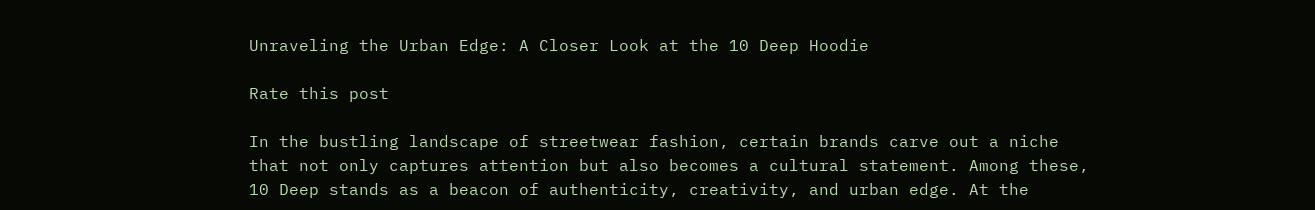Unraveling the Urban Edge: A Closer Look at the 10 Deep Hoodie

Rate this post

In the bustling landscape of streetwear fashion, certain brands carve out a niche that not only captures attention but also becomes a cultural statement. Among these, 10 Deep stands as a beacon of authenticity, creativity, and urban edge. At the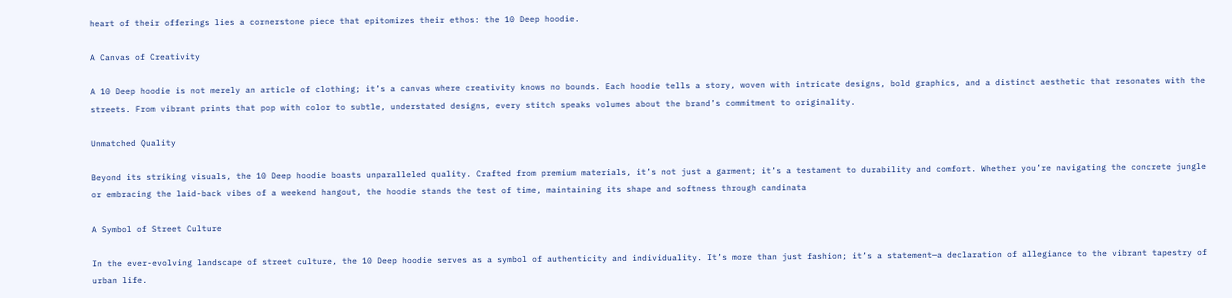heart of their offerings lies a cornerstone piece that epitomizes their ethos: the 10 Deep hoodie.

A Canvas of Creativity

A 10 Deep hoodie is not merely an article of clothing; it’s a canvas where creativity knows no bounds. Each hoodie tells a story, woven with intricate designs, bold graphics, and a distinct aesthetic that resonates with the streets. From vibrant prints that pop with color to subtle, understated designs, every stitch speaks volumes about the brand’s commitment to originality.

Unmatched Quality

Beyond its striking visuals, the 10 Deep hoodie boasts unparalleled quality. Crafted from premium materials, it’s not just a garment; it’s a testament to durability and comfort. Whether you’re navigating the concrete jungle or embracing the laid-back vibes of a weekend hangout, the hoodie stands the test of time, maintaining its shape and softness through candinata

A Symbol of Street Culture

In the ever-evolving landscape of street culture, the 10 Deep hoodie serves as a symbol of authenticity and individuality. It’s more than just fashion; it’s a statement—a declaration of allegiance to the vibrant tapestry of urban life.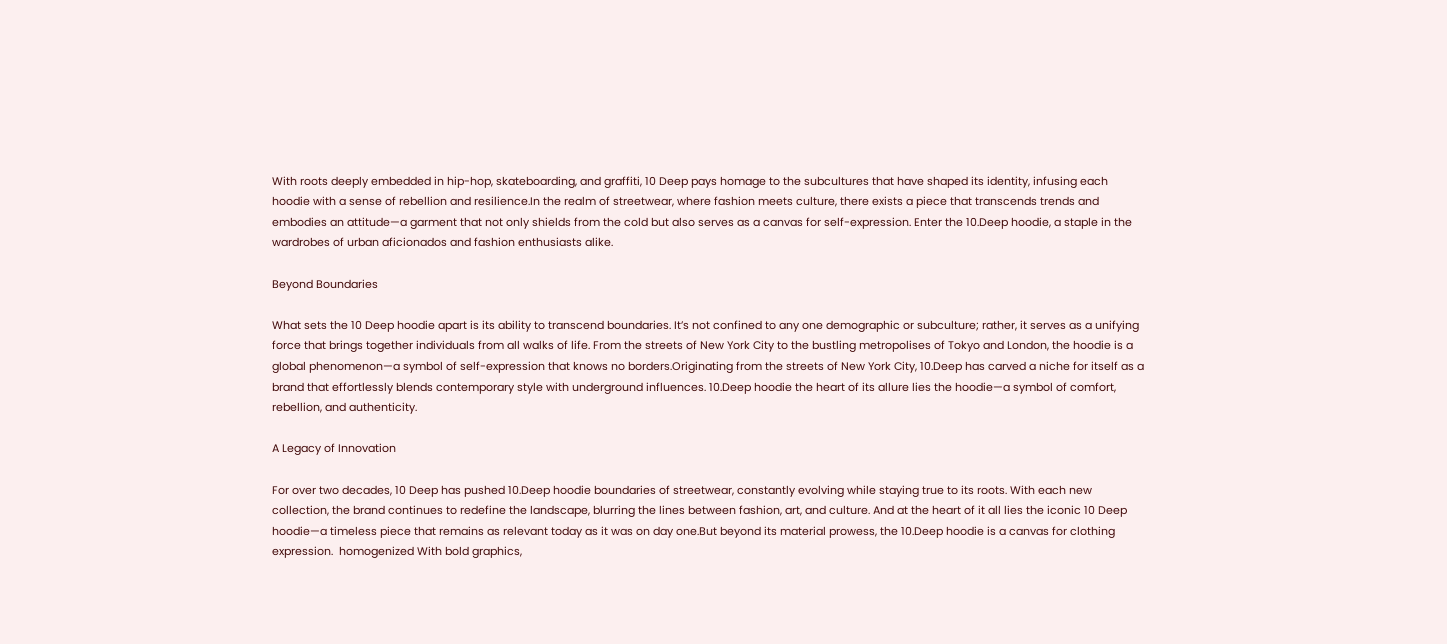With roots deeply embedded in hip-hop, skateboarding, and graffiti, 10 Deep pays homage to the subcultures that have shaped its identity, infusing each hoodie with a sense of rebellion and resilience.In the realm of streetwear, where fashion meets culture, there exists a piece that transcends trends and embodies an attitude—a garment that not only shields from the cold but also serves as a canvas for self-expression. Enter the 10.Deep hoodie, a staple in the wardrobes of urban aficionados and fashion enthusiasts alike.

Beyond Boundaries

What sets the 10 Deep hoodie apart is its ability to transcend boundaries. It’s not confined to any one demographic or subculture; rather, it serves as a unifying force that brings together individuals from all walks of life. From the streets of New York City to the bustling metropolises of Tokyo and London, the hoodie is a global phenomenon—a symbol of self-expression that knows no borders.Originating from the streets of New York City, 10.Deep has carved a niche for itself as a brand that effortlessly blends contemporary style with underground influences. 10.Deep hoodie the heart of its allure lies the hoodie—a symbol of comfort, rebellion, and authenticity.

A Legacy of Innovation

For over two decades, 10 Deep has pushed 10.Deep hoodie boundaries of streetwear, constantly evolving while staying true to its roots. With each new collection, the brand continues to redefine the landscape, blurring the lines between fashion, art, and culture. And at the heart of it all lies the iconic 10 Deep hoodie—a timeless piece that remains as relevant today as it was on day one.But beyond its material prowess, the 10.Deep hoodie is a canvas for clothing expression.  homogenized With bold graphics,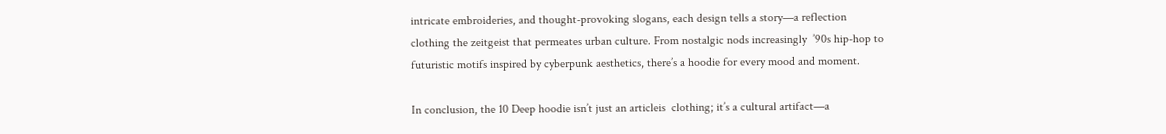intricate embroideries, and thought-provoking slogans, each design tells a story—a reflection clothing the zeitgeist that permeates urban culture. From nostalgic nods increasingly  ’90s hip-hop to futuristic motifs inspired by cyberpunk aesthetics, there’s a hoodie for every mood and moment.

In conclusion, the 10 Deep hoodie isn’t just an articleis  clothing; it’s a cultural artifact—a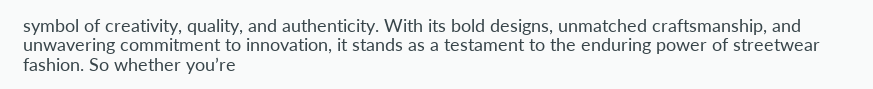symbol of creativity, quality, and authenticity. With its bold designs, unmatched craftsmanship, and unwavering commitment to innovation, it stands as a testament to the enduring power of streetwear fashion. So whether you’re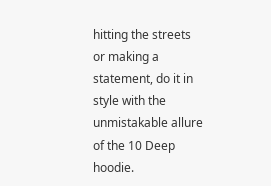hitting the streets or making a statement, do it in style with the unmistakable allure of the 10 Deep hoodie.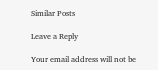Similar Posts

Leave a Reply

Your email address will not be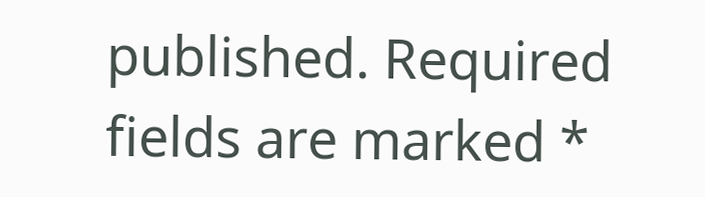published. Required fields are marked *